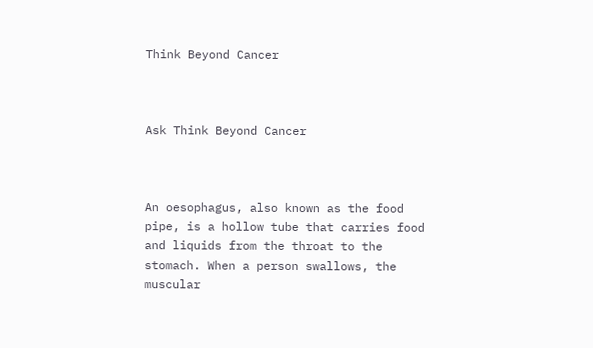Think Beyond Cancer



Ask Think Beyond Cancer



An oesophagus, also known as the food pipe, is a hollow tube that carries food and liquids from the throat to the stomach. When a person swallows, the muscular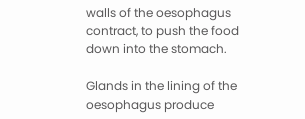walls of the oesophagus contract, to push the food down into the stomach.

Glands in the lining of the oesophagus produce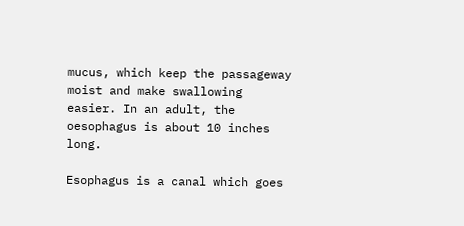mucus, which keep the passageway moist and make swallowing easier. In an adult, the oesophagus is about 10 inches long.

Esophagus is a canal which goes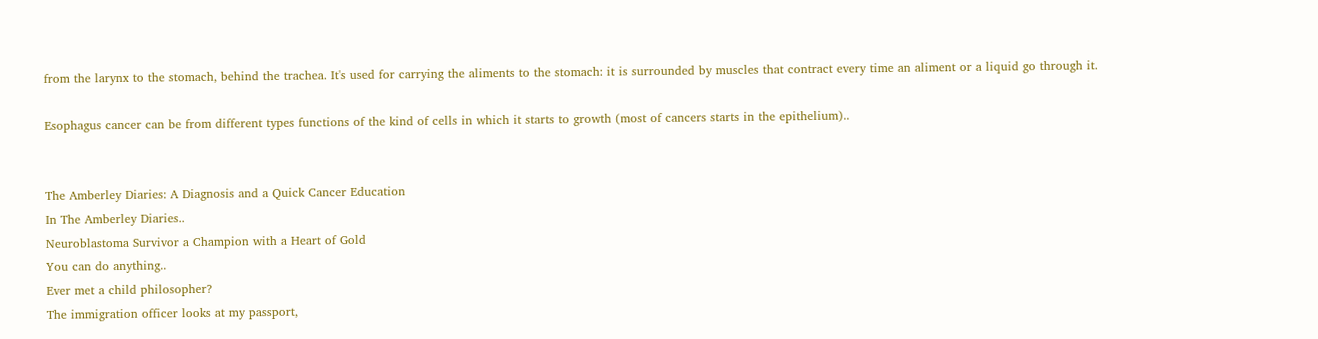from the larynx to the stomach, behind the trachea. It's used for carrying the aliments to the stomach: it is surrounded by muscles that contract every time an aliment or a liquid go through it.

Esophagus cancer can be from different types functions of the kind of cells in which it starts to growth (most of cancers starts in the epithelium)..


The Amberley Diaries: A Diagnosis and a Quick Cancer Education
In The Amberley Diaries..
Neuroblastoma Survivor a Champion with a Heart of Gold
You can do anything..
Ever met a child philosopher?
The immigration officer looks at my passport,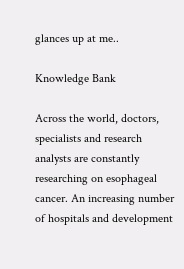glances up at me..

Knowledge Bank

Across the world, doctors, specialists and research analysts are constantly researching on esophageal cancer. An increasing number of hospitals and development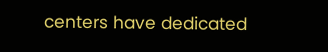centers have dedicated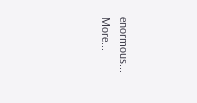enormous...                  More...